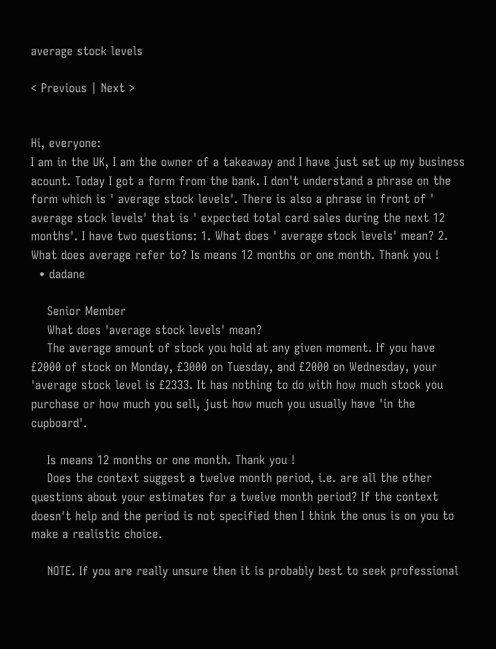average stock levels

< Previous | Next >


Hi, everyone:
I am in the UK, I am the owner of a takeaway and I have just set up my business acount. Today I got a form from the bank. I don't understand a phrase on the form which is ' average stock levels'. There is also a phrase in front of ' average stock levels' that is ' expected total card sales during the next 12 months'. I have two questions: 1. What does ' average stock levels' mean? 2. What does average refer to? Is means 12 months or one month. Thank you !
  • dadane

    Senior Member
    What does 'average stock levels' mean?
    The average amount of stock you hold at any given moment. If you have £2000 of stock on Monday, £3000 on Tuesday, and £2000 on Wednesday, your 'average stock level is £2333. It has nothing to do with how much stock you purchase or how much you sell, just how much you usually have 'in the cupboard'.

    Is means 12 months or one month. Thank you !
    Does the context suggest a twelve month period, i.e. are all the other questions about your estimates for a twelve month period? If the context doesn't help and the period is not specified then I think the onus is on you to make a realistic choice.

    NOTE. If you are really unsure then it is probably best to seek professional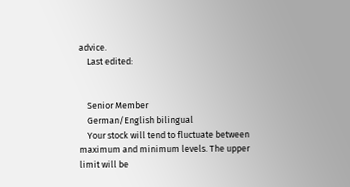advice.
    Last edited:


    Senior Member
    German/English bilingual
    Your stock will tend to fluctuate between maximum and minimum levels. The upper limit will be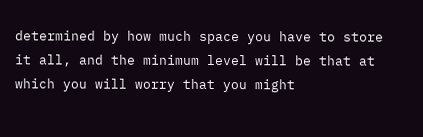determined by how much space you have to store it all, and the minimum level will be that at which you will worry that you might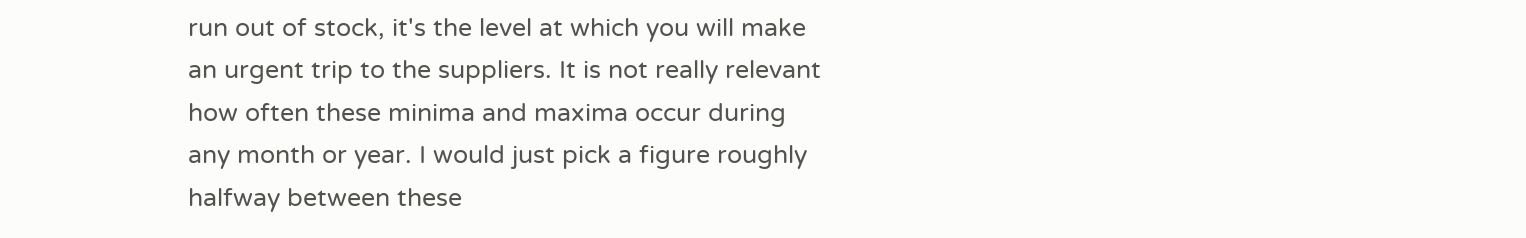run out of stock, it's the level at which you will make an urgent trip to the suppliers. It is not really relevant how often these minima and maxima occur during any month or year. I would just pick a figure roughly halfway between these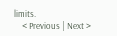limits.
    < Previous | Next >